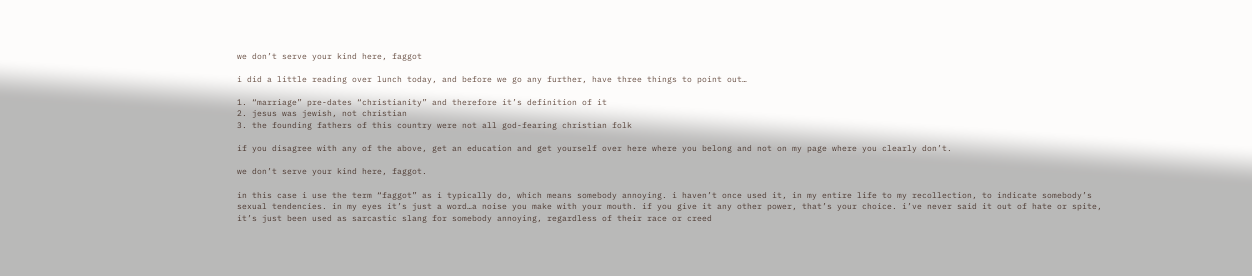we don’t serve your kind here, faggot

i did a little reading over lunch today, and before we go any further, have three things to point out…

1. “marriage” pre-dates “christianity” and therefore it’s definition of it
2. jesus was jewish, not christian
3. the founding fathers of this country were not all god-fearing christian folk

if you disagree with any of the above, get an education and get yourself over here where you belong and not on my page where you clearly don’t.

we don’t serve your kind here, faggot.

in this case i use the term “faggot” as i typically do, which means somebody annoying. i haven’t once used it, in my entire life to my recollection, to indicate somebody’s sexual tendencies. in my eyes it’s just a word…a noise you make with your mouth. if you give it any other power, that’s your choice. i’ve never said it out of hate or spite, it’s just been used as sarcastic slang for somebody annoying, regardless of their race or creed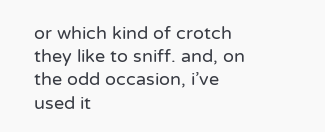or which kind of crotch they like to sniff. and, on the odd occasion, i’ve used it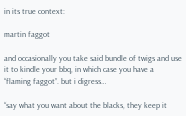in its true context:

martin faggot

and occasionally you take said bundle of twigs and use it to kindle your bbq, in which case you have a “flaming faggot”. but i digress…

“say what you want about the blacks, they keep it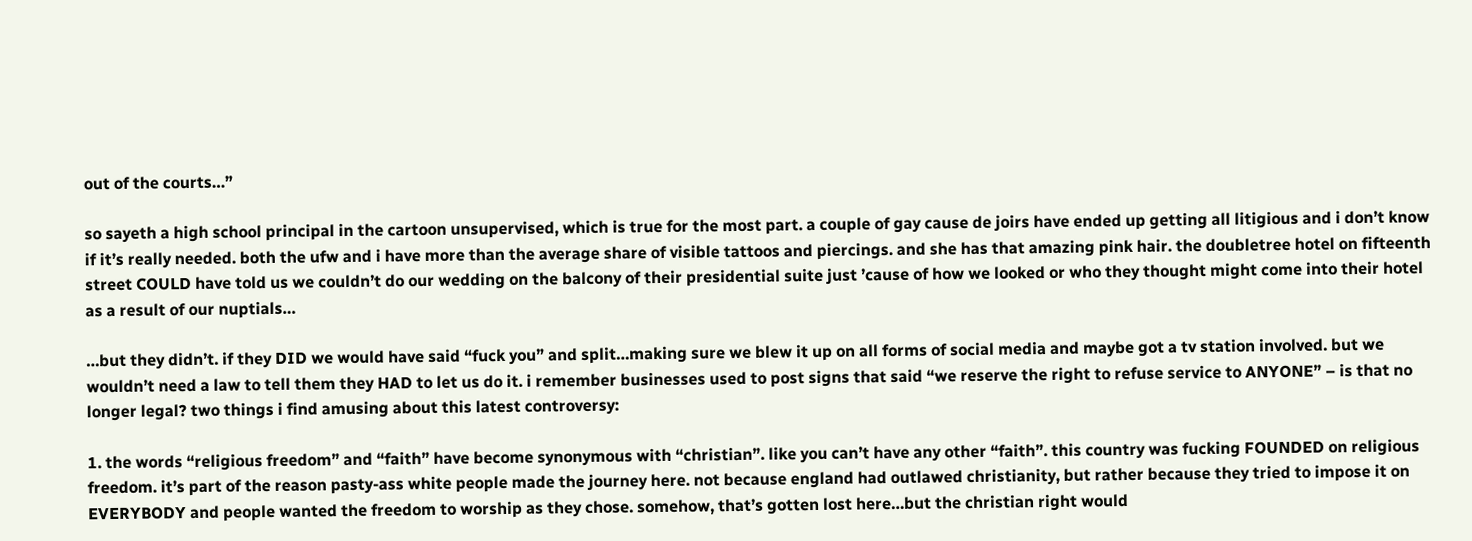out of the courts…”

so sayeth a high school principal in the cartoon unsupervised, which is true for the most part. a couple of gay cause de joirs have ended up getting all litigious and i don’t know if it’s really needed. both the ufw and i have more than the average share of visible tattoos and piercings. and she has that amazing pink hair. the doubletree hotel on fifteenth street COULD have told us we couldn’t do our wedding on the balcony of their presidential suite just ’cause of how we looked or who they thought might come into their hotel as a result of our nuptials…

…but they didn’t. if they DID we would have said “fuck you” and split…making sure we blew it up on all forms of social media and maybe got a tv station involved. but we wouldn’t need a law to tell them they HAD to let us do it. i remember businesses used to post signs that said “we reserve the right to refuse service to ANYONE” – is that no longer legal? two things i find amusing about this latest controversy:

1. the words “religious freedom” and “faith” have become synonymous with “christian”. like you can’t have any other “faith”. this country was fucking FOUNDED on religious freedom. it’s part of the reason pasty-ass white people made the journey here. not because england had outlawed christianity, but rather because they tried to impose it on EVERYBODY and people wanted the freedom to worship as they chose. somehow, that’s gotten lost here…but the christian right would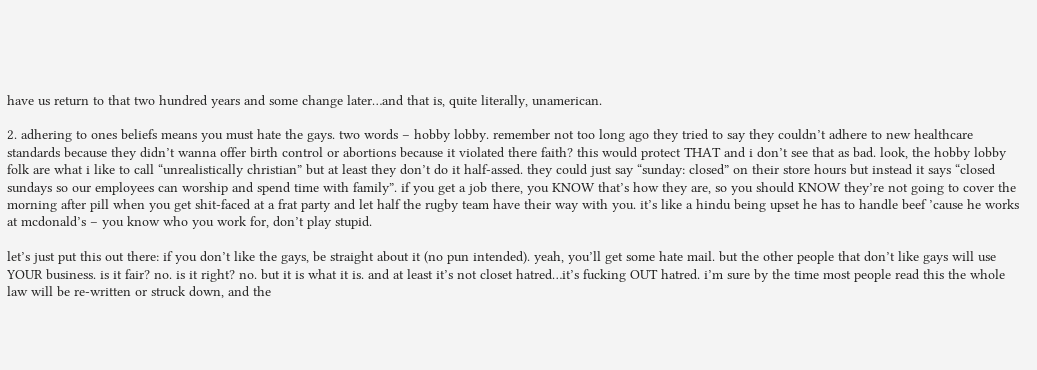have us return to that two hundred years and some change later…and that is, quite literally, unamerican.

2. adhering to ones beliefs means you must hate the gays. two words – hobby lobby. remember not too long ago they tried to say they couldn’t adhere to new healthcare standards because they didn’t wanna offer birth control or abortions because it violated there faith? this would protect THAT and i don’t see that as bad. look, the hobby lobby folk are what i like to call “unrealistically christian” but at least they don’t do it half-assed. they could just say “sunday: closed” on their store hours but instead it says “closed sundays so our employees can worship and spend time with family”. if you get a job there, you KNOW that’s how they are, so you should KNOW they’re not going to cover the morning after pill when you get shit-faced at a frat party and let half the rugby team have their way with you. it’s like a hindu being upset he has to handle beef ’cause he works at mcdonald’s – you know who you work for, don’t play stupid.

let’s just put this out there: if you don’t like the gays, be straight about it (no pun intended). yeah, you’ll get some hate mail. but the other people that don’t like gays will use YOUR business. is it fair? no. is it right? no. but it is what it is. and at least it’s not closet hatred…it’s fucking OUT hatred. i’m sure by the time most people read this the whole law will be re-written or struck down, and the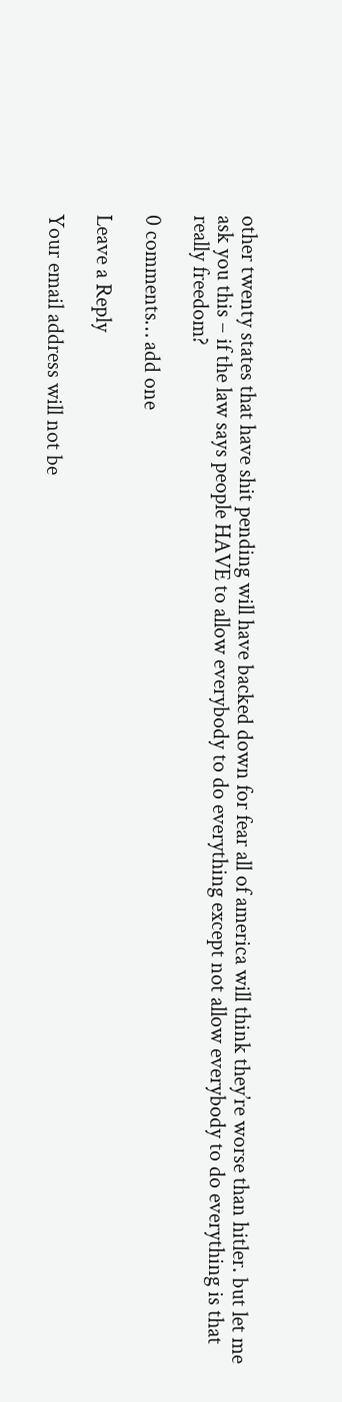other twenty states that have shit pending will have backed down for fear all of america will think they’re worse than hitler. but let me ask you this – if the law says people HAVE to allow everybody to do everything except not allow everybody to do everything is that really freedom?

0 comments… add one

Leave a Reply

Your email address will not be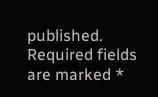published. Required fields are marked *